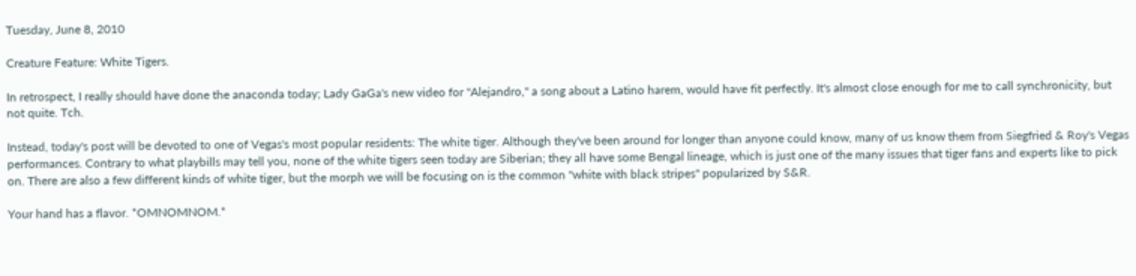Tuesday, June 8, 2010

Creature Feature: White Tigers.

In retrospect, I really should have done the anaconda today; Lady GaGa's new video for "Alejandro," a song about a Latino harem, would have fit perfectly. It's almost close enough for me to call synchronicity, but not quite. Tch.

Instead, today's post will be devoted to one of Vegas's most popular residents: The white tiger. Although they've been around for longer than anyone could know, many of us know them from Siegfried & Roy's Vegas performances. Contrary to what playbills may tell you, none of the white tigers seen today are Siberian; they all have some Bengal lineage, which is just one of the many issues that tiger fans and experts like to pick on. There are also a few different kinds of white tiger, but the morph we will be focusing on is the common "white with black stripes" popularized by S&R.

Your hand has a flavor. *OMNOMNOM.*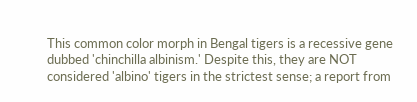This common color morph in Bengal tigers is a recessive gene dubbed 'chinchilla albinism.' Despite this, they are NOT considered 'albino' tigers in the strictest sense; a report from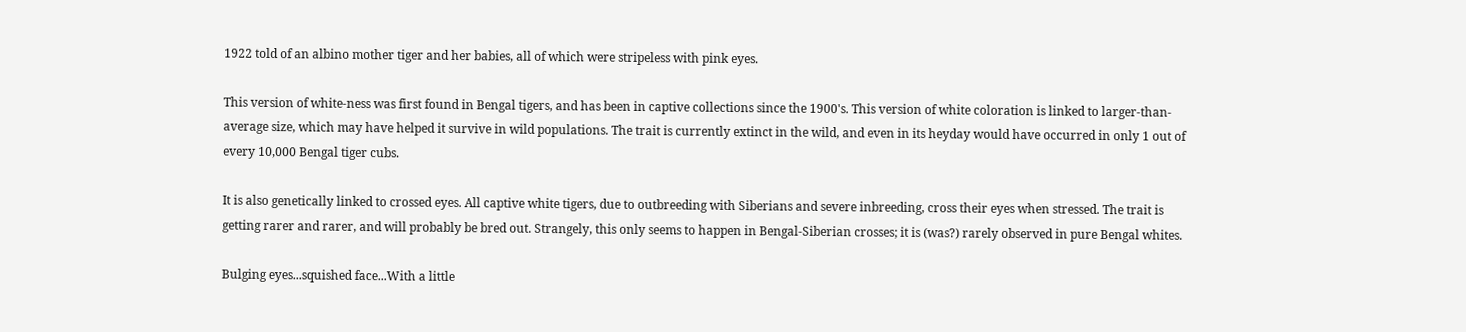1922 told of an albino mother tiger and her babies, all of which were stripeless with pink eyes.

This version of white-ness was first found in Bengal tigers, and has been in captive collections since the 1900's. This version of white coloration is linked to larger-than-average size, which may have helped it survive in wild populations. The trait is currently extinct in the wild, and even in its heyday would have occurred in only 1 out of every 10,000 Bengal tiger cubs.

It is also genetically linked to crossed eyes. All captive white tigers, due to outbreeding with Siberians and severe inbreeding, cross their eyes when stressed. The trait is getting rarer and rarer, and will probably be bred out. Strangely, this only seems to happen in Bengal-Siberian crosses; it is (was?) rarely observed in pure Bengal whites.

Bulging eyes...squished face...With a little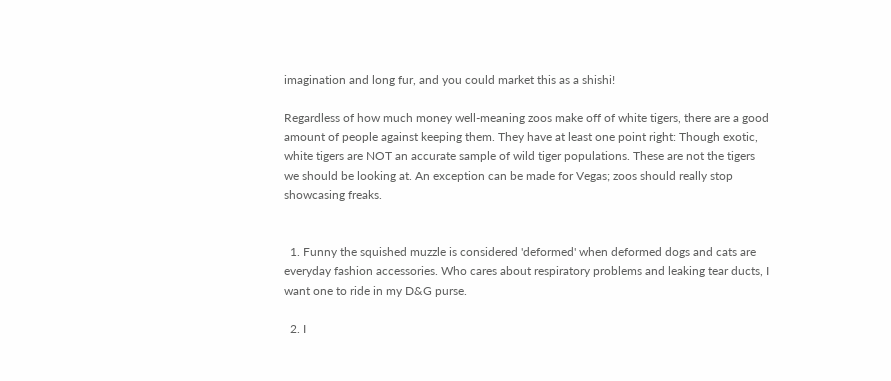imagination and long fur, and you could market this as a shishi!

Regardless of how much money well-meaning zoos make off of white tigers, there are a good amount of people against keeping them. They have at least one point right: Though exotic, white tigers are NOT an accurate sample of wild tiger populations. These are not the tigers we should be looking at. An exception can be made for Vegas; zoos should really stop showcasing freaks.


  1. Funny the squished muzzle is considered 'deformed' when deformed dogs and cats are everyday fashion accessories. Who cares about respiratory problems and leaking tear ducts, I want one to ride in my D&G purse.

  2. I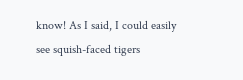know! As I said, I could easily see squish-faced tigers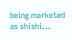being marketed as shishi...